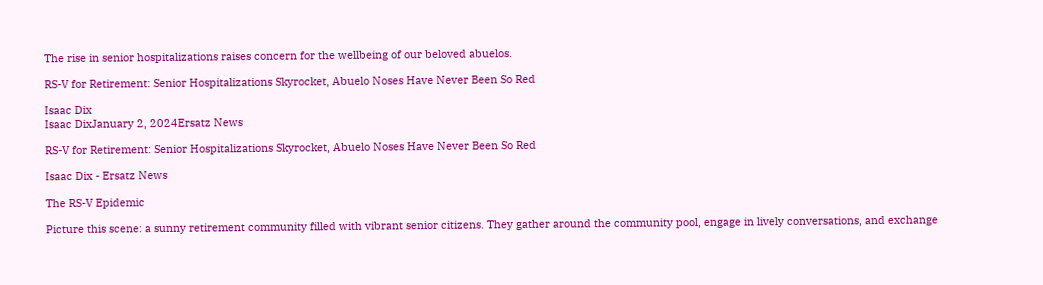The rise in senior hospitalizations raises concern for the wellbeing of our beloved abuelos.

RS-V for Retirement: Senior Hospitalizations Skyrocket, Abuelo Noses Have Never Been So Red

Isaac Dix
Isaac DixJanuary 2, 2024Ersatz News

RS-V for Retirement: Senior Hospitalizations Skyrocket, Abuelo Noses Have Never Been So Red

Isaac Dix - Ersatz News

The RS-V Epidemic

Picture this scene: a sunny retirement community filled with vibrant senior citizens. They gather around the community pool, engage in lively conversations, and exchange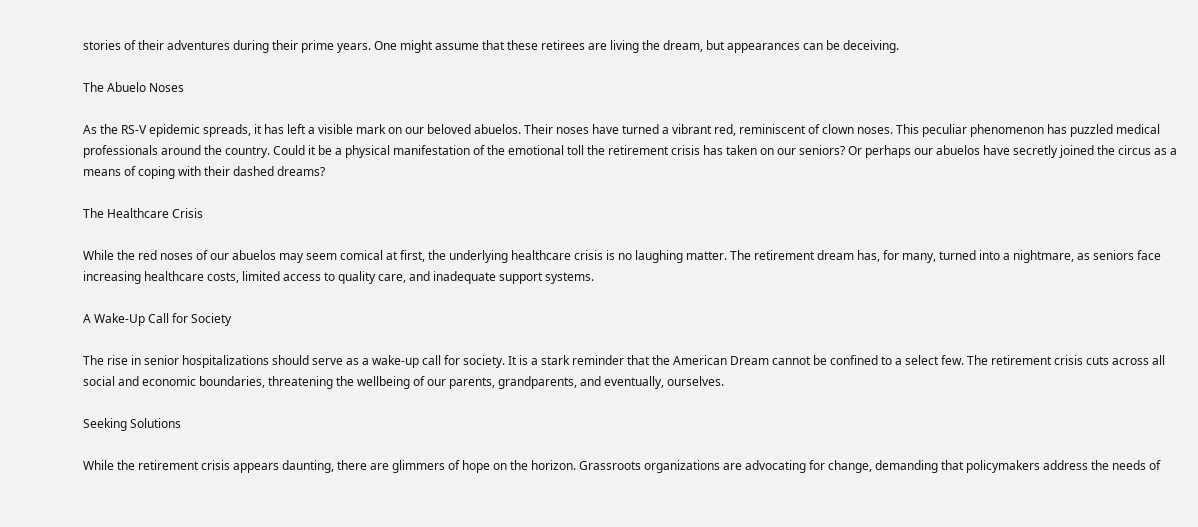stories of their adventures during their prime years. One might assume that these retirees are living the dream, but appearances can be deceiving.

The Abuelo Noses

As the RS-V epidemic spreads, it has left a visible mark on our beloved abuelos. Their noses have turned a vibrant red, reminiscent of clown noses. This peculiar phenomenon has puzzled medical professionals around the country. Could it be a physical manifestation of the emotional toll the retirement crisis has taken on our seniors? Or perhaps our abuelos have secretly joined the circus as a means of coping with their dashed dreams?

The Healthcare Crisis

While the red noses of our abuelos may seem comical at first, the underlying healthcare crisis is no laughing matter. The retirement dream has, for many, turned into a nightmare, as seniors face increasing healthcare costs, limited access to quality care, and inadequate support systems.

A Wake-Up Call for Society

The rise in senior hospitalizations should serve as a wake-up call for society. It is a stark reminder that the American Dream cannot be confined to a select few. The retirement crisis cuts across all social and economic boundaries, threatening the wellbeing of our parents, grandparents, and eventually, ourselves.

Seeking Solutions

While the retirement crisis appears daunting, there are glimmers of hope on the horizon. Grassroots organizations are advocating for change, demanding that policymakers address the needs of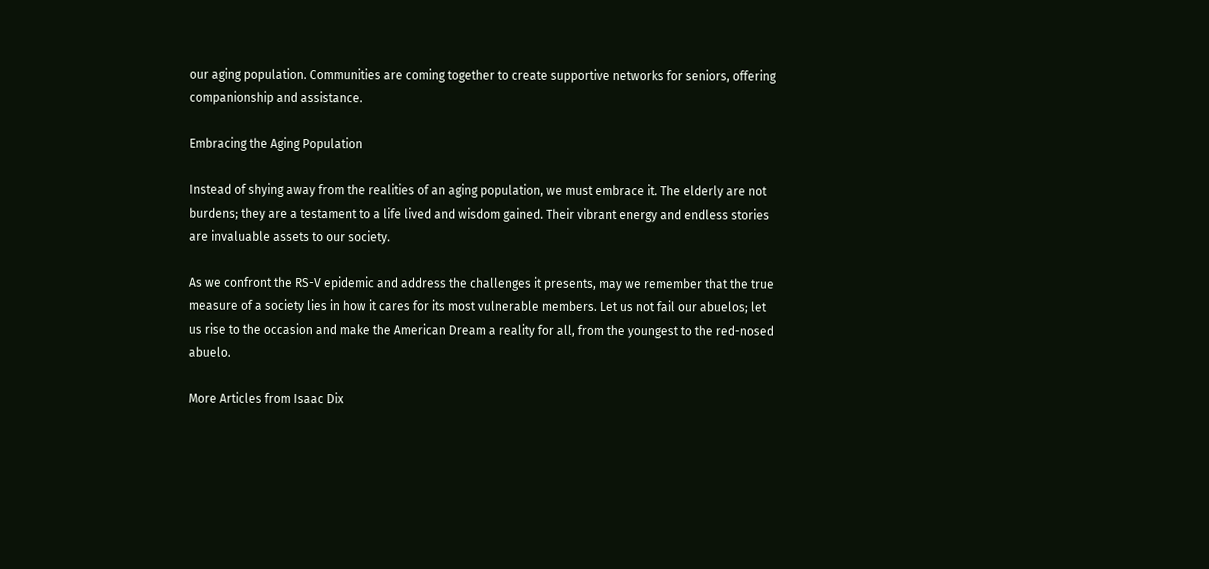our aging population. Communities are coming together to create supportive networks for seniors, offering companionship and assistance.

Embracing the Aging Population

Instead of shying away from the realities of an aging population, we must embrace it. The elderly are not burdens; they are a testament to a life lived and wisdom gained. Their vibrant energy and endless stories are invaluable assets to our society.

As we confront the RS-V epidemic and address the challenges it presents, may we remember that the true measure of a society lies in how it cares for its most vulnerable members. Let us not fail our abuelos; let us rise to the occasion and make the American Dream a reality for all, from the youngest to the red-nosed abuelo.

More Articles from Isaac Dix